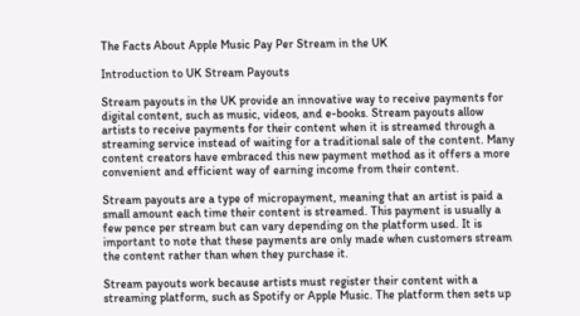The Facts About Apple Music Pay Per Stream in the UK

Introduction to UK Stream Payouts

Stream payouts in the UK provide an innovative way to receive payments for digital content, such as music, videos, and e-books. Stream payouts allow artists to receive payments for their content when it is streamed through a streaming service instead of waiting for a traditional sale of the content. Many content creators have embraced this new payment method as it offers a more convenient and efficient way of earning income from their content.

Stream payouts are a type of micropayment, meaning that an artist is paid a small amount each time their content is streamed. This payment is usually a few pence per stream but can vary depending on the platform used. It is important to note that these payments are only made when customers stream the content rather than when they purchase it.

Stream payouts work because artists must register their content with a streaming platform, such as Spotify or Apple Music. The platform then sets up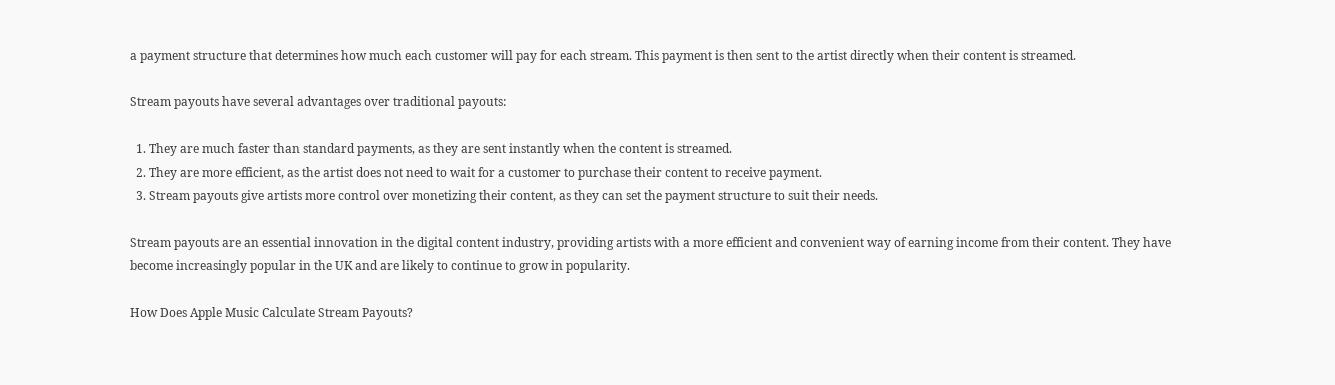a payment structure that determines how much each customer will pay for each stream. This payment is then sent to the artist directly when their content is streamed.

Stream payouts have several advantages over traditional payouts:

  1. They are much faster than standard payments, as they are sent instantly when the content is streamed.
  2. They are more efficient, as the artist does not need to wait for a customer to purchase their content to receive payment.
  3. Stream payouts give artists more control over monetizing their content, as they can set the payment structure to suit their needs.

Stream payouts are an essential innovation in the digital content industry, providing artists with a more efficient and convenient way of earning income from their content. They have become increasingly popular in the UK and are likely to continue to grow in popularity.

How Does Apple Music Calculate Stream Payouts?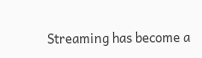Streaming has become a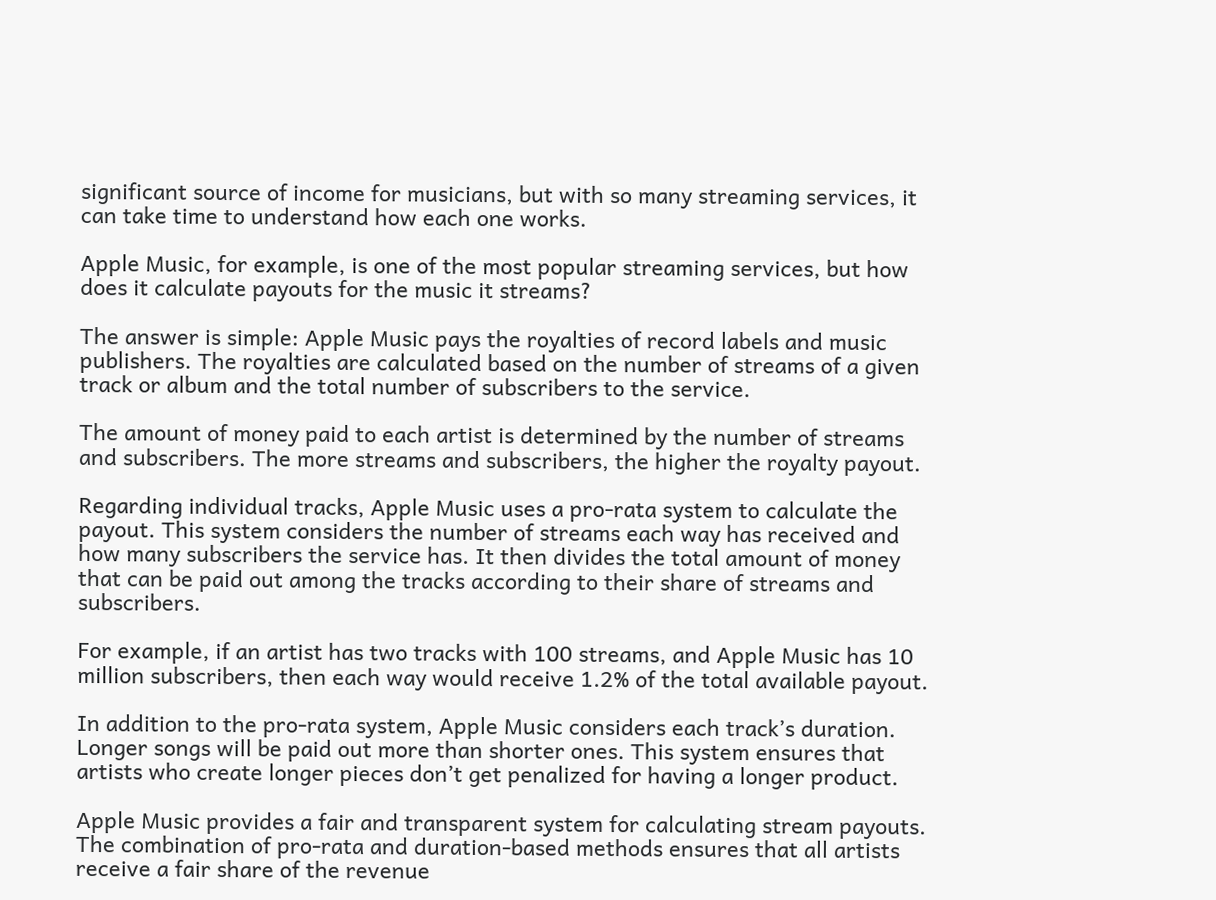significant source of income for musicians, but with so many streaming services, it can take time to understand how each one works.

Apple Music, for example, is one of the most popular streaming services, but how does it calculate payouts for the music it streams?

The answer is simple: Apple Music pays the royalties of record labels and music publishers. The royalties are calculated based on the number of streams of a given track or album and the total number of subscribers to the service.

The amount of money paid to each artist is determined by the number of streams and subscribers. The more streams and subscribers, the higher the royalty payout.

Regarding individual tracks, Apple Music uses a pro-rata system to calculate the payout. This system considers the number of streams each way has received and how many subscribers the service has. It then divides the total amount of money that can be paid out among the tracks according to their share of streams and subscribers.

For example, if an artist has two tracks with 100 streams, and Apple Music has 10 million subscribers, then each way would receive 1.2% of the total available payout.

In addition to the pro-rata system, Apple Music considers each track’s duration. Longer songs will be paid out more than shorter ones. This system ensures that artists who create longer pieces don’t get penalized for having a longer product.

Apple Music provides a fair and transparent system for calculating stream payouts. The combination of pro-rata and duration-based methods ensures that all artists receive a fair share of the revenue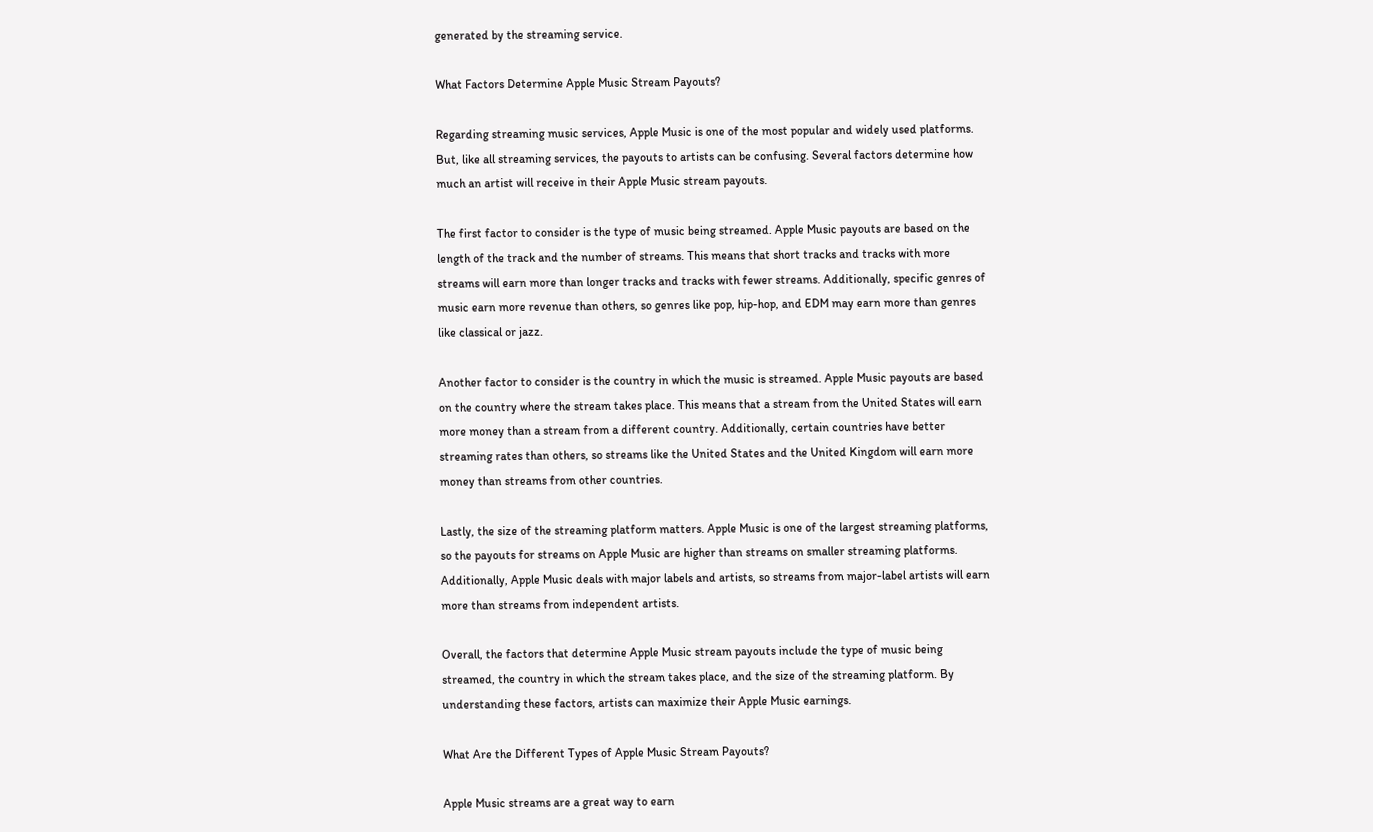generated by the streaming service.

What Factors Determine Apple Music Stream Payouts?

Regarding streaming music services, Apple Music is one of the most popular and widely used platforms. But, like all streaming services, the payouts to artists can be confusing. Several factors determine how much an artist will receive in their Apple Music stream payouts.

The first factor to consider is the type of music being streamed. Apple Music payouts are based on the length of the track and the number of streams. This means that short tracks and tracks with more streams will earn more than longer tracks and tracks with fewer streams. Additionally, specific genres of music earn more revenue than others, so genres like pop, hip-hop, and EDM may earn more than genres like classical or jazz.

Another factor to consider is the country in which the music is streamed. Apple Music payouts are based on the country where the stream takes place. This means that a stream from the United States will earn more money than a stream from a different country. Additionally, certain countries have better streaming rates than others, so streams like the United States and the United Kingdom will earn more money than streams from other countries.

Lastly, the size of the streaming platform matters. Apple Music is one of the largest streaming platforms, so the payouts for streams on Apple Music are higher than streams on smaller streaming platforms. Additionally, Apple Music deals with major labels and artists, so streams from major-label artists will earn more than streams from independent artists.

Overall, the factors that determine Apple Music stream payouts include the type of music being streamed, the country in which the stream takes place, and the size of the streaming platform. By understanding these factors, artists can maximize their Apple Music earnings.

What Are the Different Types of Apple Music Stream Payouts?

Apple Music streams are a great way to earn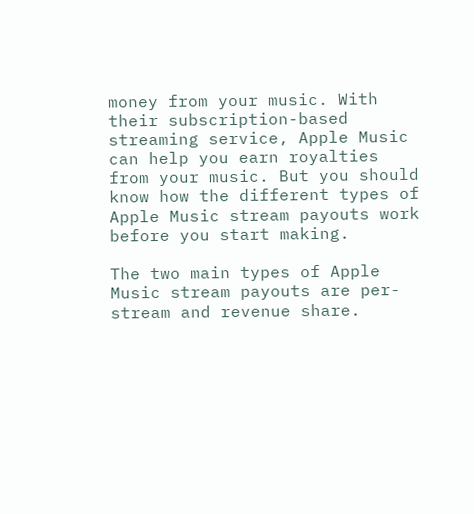money from your music. With their subscription-based streaming service, Apple Music can help you earn royalties from your music. But you should know how the different types of Apple Music stream payouts work before you start making.

The two main types of Apple Music stream payouts are per-stream and revenue share.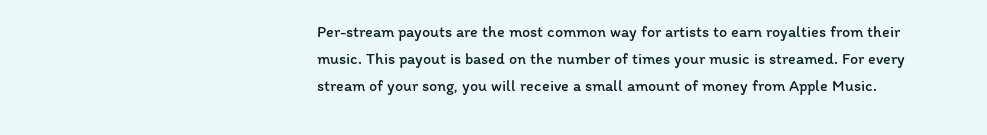Per-stream payouts are the most common way for artists to earn royalties from their music. This payout is based on the number of times your music is streamed. For every stream of your song, you will receive a small amount of money from Apple Music.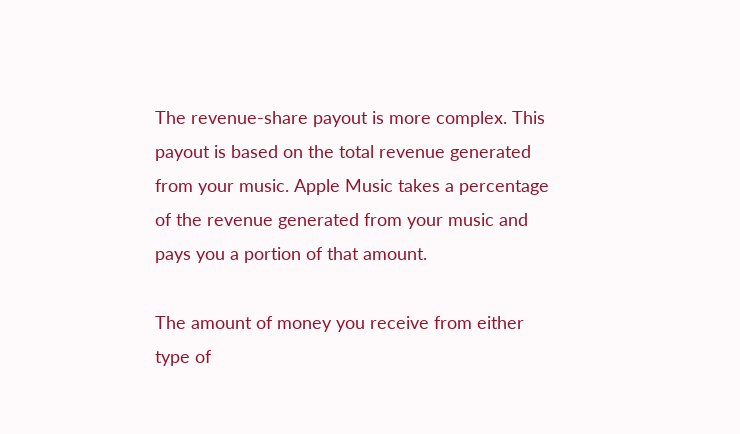The revenue-share payout is more complex. This payout is based on the total revenue generated from your music. Apple Music takes a percentage of the revenue generated from your music and pays you a portion of that amount.

The amount of money you receive from either type of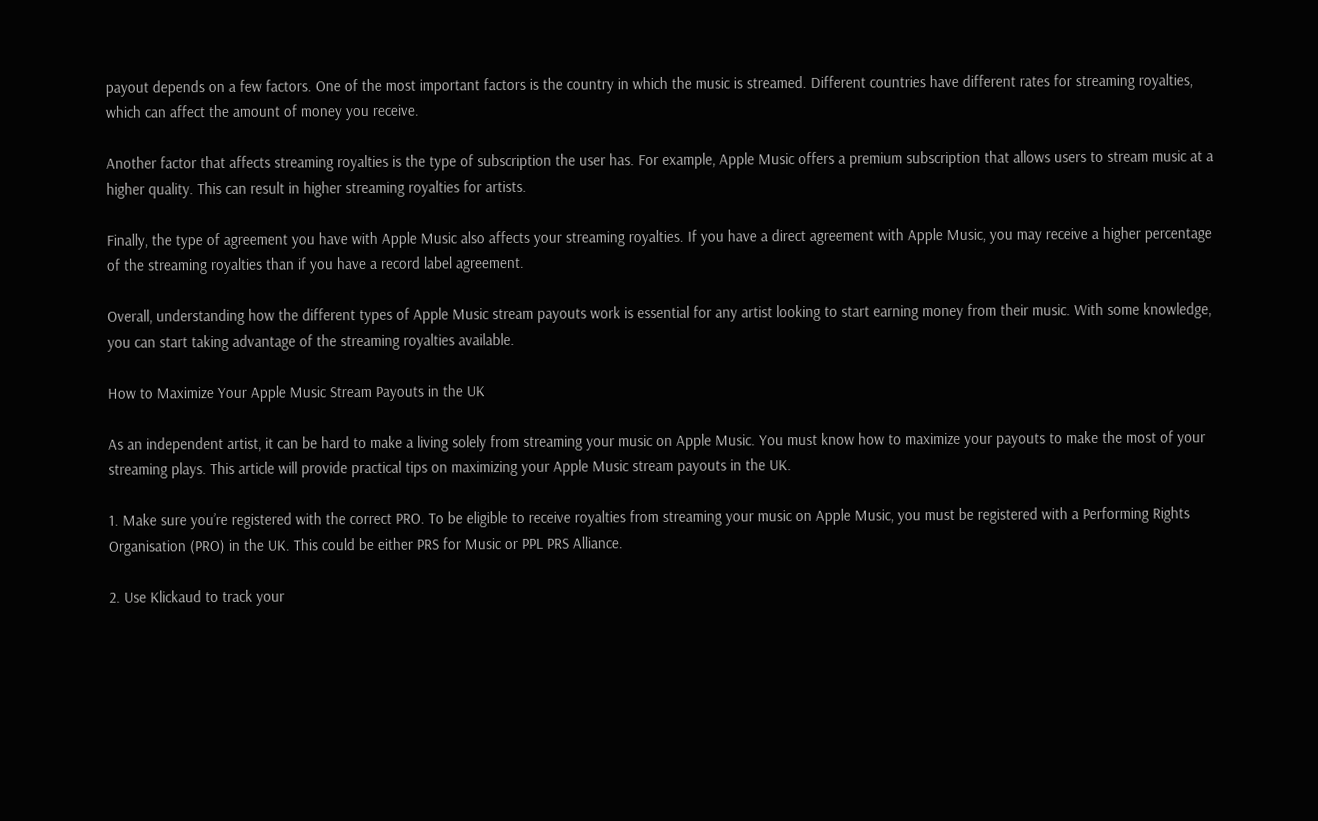payout depends on a few factors. One of the most important factors is the country in which the music is streamed. Different countries have different rates for streaming royalties, which can affect the amount of money you receive.

Another factor that affects streaming royalties is the type of subscription the user has. For example, Apple Music offers a premium subscription that allows users to stream music at a higher quality. This can result in higher streaming royalties for artists.

Finally, the type of agreement you have with Apple Music also affects your streaming royalties. If you have a direct agreement with Apple Music, you may receive a higher percentage of the streaming royalties than if you have a record label agreement.

Overall, understanding how the different types of Apple Music stream payouts work is essential for any artist looking to start earning money from their music. With some knowledge, you can start taking advantage of the streaming royalties available.

How to Maximize Your Apple Music Stream Payouts in the UK

As an independent artist, it can be hard to make a living solely from streaming your music on Apple Music. You must know how to maximize your payouts to make the most of your streaming plays. This article will provide practical tips on maximizing your Apple Music stream payouts in the UK.

1. Make sure you’re registered with the correct PRO. To be eligible to receive royalties from streaming your music on Apple Music, you must be registered with a Performing Rights Organisation (PRO) in the UK. This could be either PRS for Music or PPL PRS Alliance.

2. Use Klickaud to track your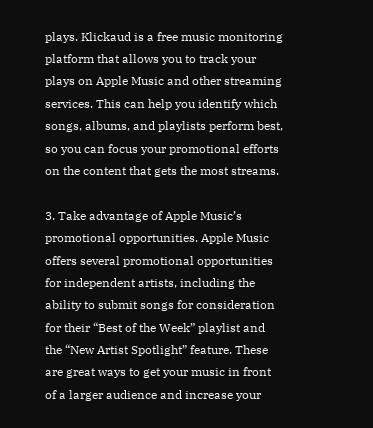plays. Klickaud is a free music monitoring platform that allows you to track your plays on Apple Music and other streaming services. This can help you identify which songs, albums, and playlists perform best, so you can focus your promotional efforts on the content that gets the most streams.

3. Take advantage of Apple Music’s promotional opportunities. Apple Music offers several promotional opportunities for independent artists, including the ability to submit songs for consideration for their “Best of the Week” playlist and the “New Artist Spotlight” feature. These are great ways to get your music in front of a larger audience and increase your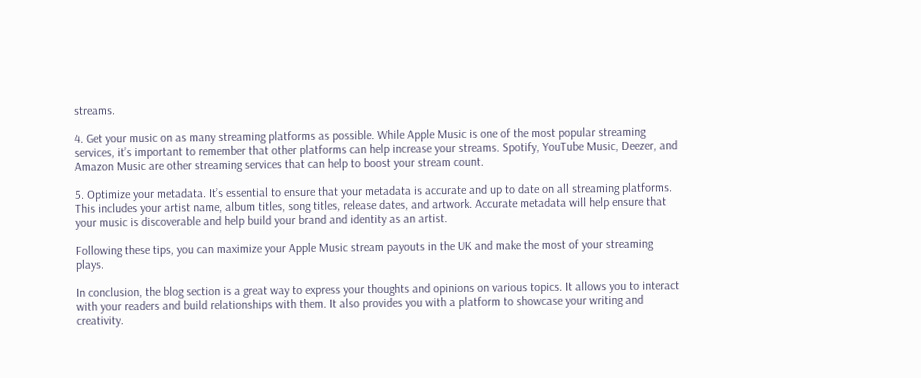streams.

4. Get your music on as many streaming platforms as possible. While Apple Music is one of the most popular streaming services, it’s important to remember that other platforms can help increase your streams. Spotify, YouTube Music, Deezer, and Amazon Music are other streaming services that can help to boost your stream count.

5. Optimize your metadata. It’s essential to ensure that your metadata is accurate and up to date on all streaming platforms. This includes your artist name, album titles, song titles, release dates, and artwork. Accurate metadata will help ensure that your music is discoverable and help build your brand and identity as an artist.

Following these tips, you can maximize your Apple Music stream payouts in the UK and make the most of your streaming plays.

In conclusion, the blog section is a great way to express your thoughts and opinions on various topics. It allows you to interact with your readers and build relationships with them. It also provides you with a platform to showcase your writing and creativity.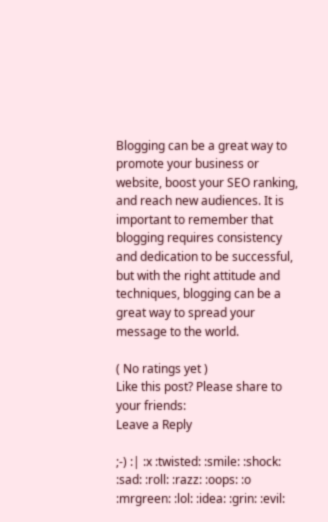Blogging can be a great way to promote your business or website, boost your SEO ranking, and reach new audiences. It is important to remember that blogging requires consistency and dedication to be successful, but with the right attitude and techniques, blogging can be a great way to spread your message to the world.

( No ratings yet )
Like this post? Please share to your friends:
Leave a Reply

;-) :| :x :twisted: :smile: :shock: :sad: :roll: :razz: :oops: :o :mrgreen: :lol: :idea: :grin: :evil: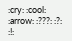:cry: :cool: :arrow: :???: :?: :!: